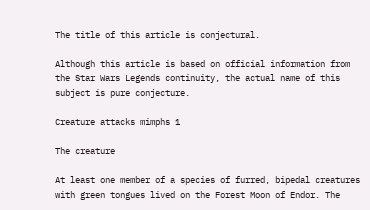The title of this article is conjectural.

Although this article is based on official information from the Star Wars Legends continuity, the actual name of this subject is pure conjecture.

Creature attacks mimphs 1

The creature

At least one member of a species of furred, bipedal creatures with green tongues lived on the Forest Moon of Endor. The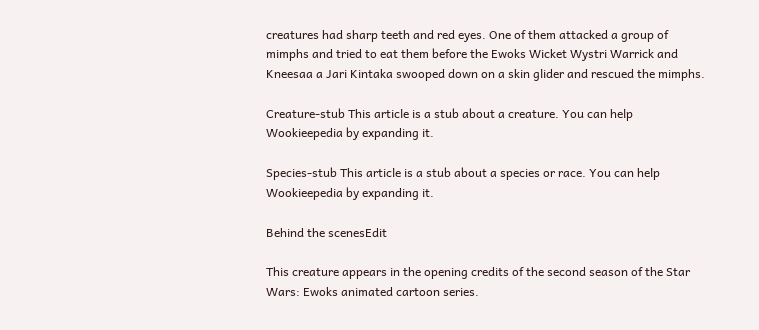creatures had sharp teeth and red eyes. One of them attacked a group of mimphs and tried to eat them before the Ewoks Wicket Wystri Warrick and Kneesaa a Jari Kintaka swooped down on a skin glider and rescued the mimphs.

Creature-stub This article is a stub about a creature. You can help Wookieepedia by expanding it.

Species-stub This article is a stub about a species or race. You can help Wookieepedia by expanding it.

Behind the scenesEdit

This creature appears in the opening credits of the second season of the Star Wars: Ewoks animated cartoon series.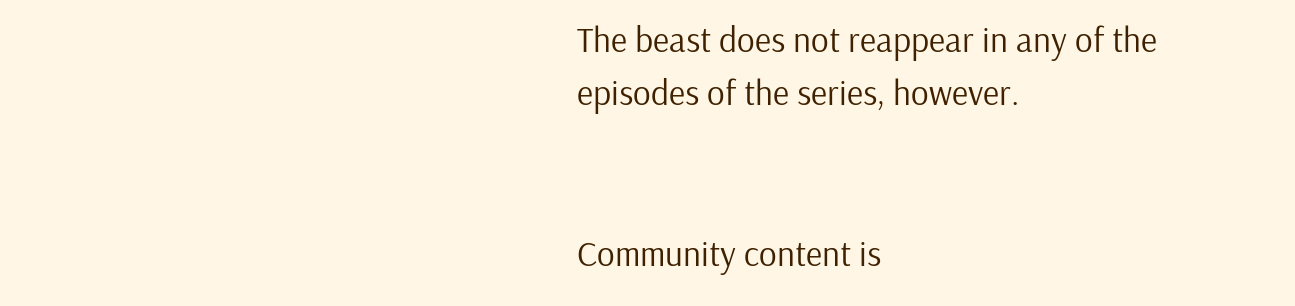The beast does not reappear in any of the episodes of the series, however.


Community content is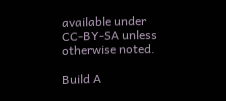available under CC-BY-SA unless otherwise noted.

Build A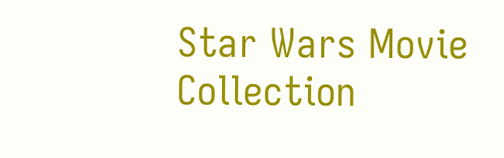Star Wars Movie Collection